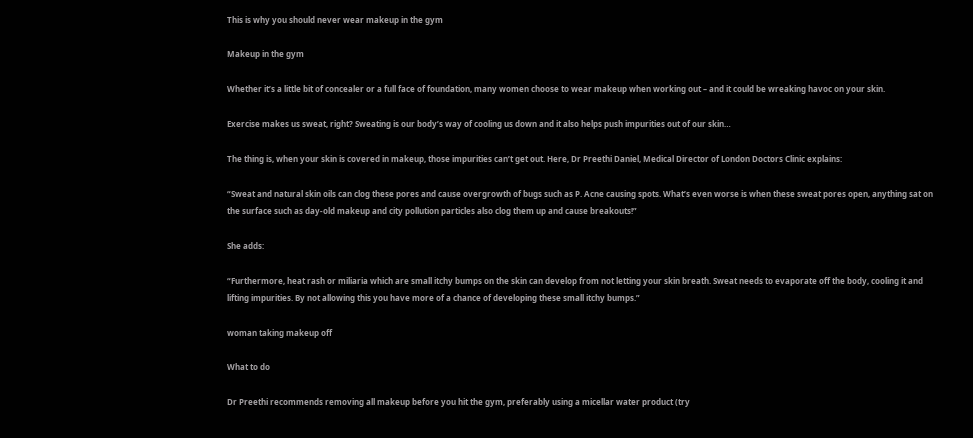This is why you should never wear makeup in the gym

Makeup in the gym

Whether it’s a little bit of concealer or a full face of foundation, many women choose to wear makeup when working out – and it could be wreaking havoc on your skin.

Exercise makes us sweat, right? Sweating is our body’s way of cooling us down and it also helps push impurities out of our skin…

The thing is, when your skin is covered in makeup, those impurities can’t get out. Here, Dr Preethi Daniel, Medical Director of London Doctors Clinic explains:

“Sweat and natural skin oils can clog these pores and cause overgrowth of bugs such as P. Acne causing spots. What’s even worse is when these sweat pores open, anything sat on the surface such as day-old makeup and city pollution particles also clog them up and cause breakouts!”

She adds:

“Furthermore, heat rash or miliaria which are small itchy bumps on the skin can develop from not letting your skin breath. Sweat needs to evaporate off the body, cooling it and lifting impurities. By not allowing this you have more of a chance of developing these small itchy bumps.”

woman taking makeup off

What to do

Dr Preethi recommends removing all makeup before you hit the gym, preferably using a micellar water product (try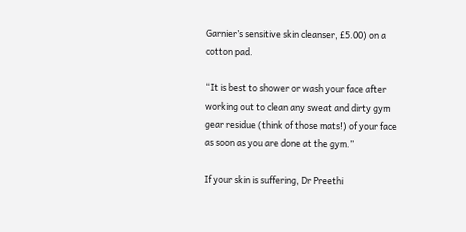Garnier’s sensitive skin cleanser, £5.00) on a cotton pad.

“It is best to shower or wash your face after working out to clean any sweat and dirty gym gear residue (think of those mats!) of your face as soon as you are done at the gym.”

If your skin is suffering, Dr Preethi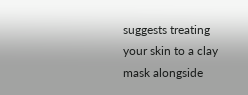suggests treating your skin to a clay mask alongside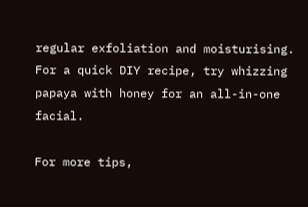regular exfoliation and moisturising. For a quick DIY recipe, try whizzing papaya with honey for an all-in-one facial.

For more tips,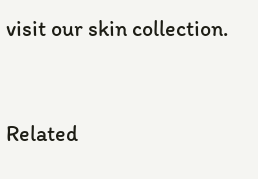visit our skin collection.


Related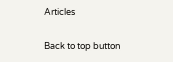Articles

Back to top button